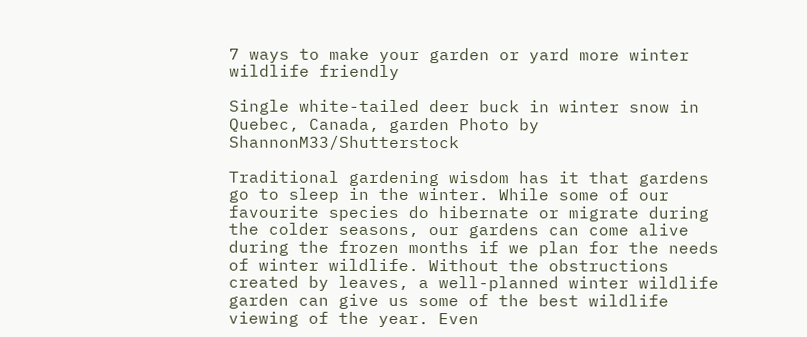7 ways to make your garden or yard more winter wildlife friendly

Single white-tailed deer buck in winter snow in Quebec, Canada, garden Photo by ShannonM33/Shutterstock

Traditional gardening wisdom has it that gardens go to sleep in the winter. While some of our favourite species do hibernate or migrate during the colder seasons, our gardens can come alive during the frozen months if we plan for the needs of winter wildlife. Without the obstructions created by leaves, a well-planned winter wildlife garden can give us some of the best wildlife viewing of the year. Even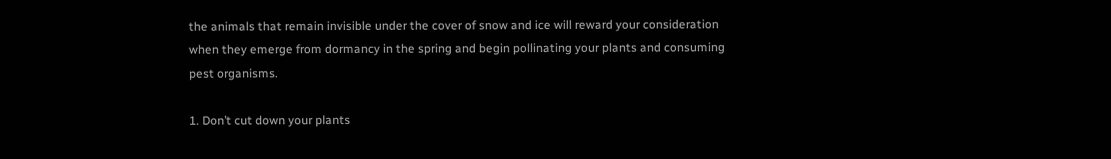the animals that remain invisible under the cover of snow and ice will reward your consideration when they emerge from dormancy in the spring and begin pollinating your plants and consuming pest organisms.

1. Don’t cut down your plants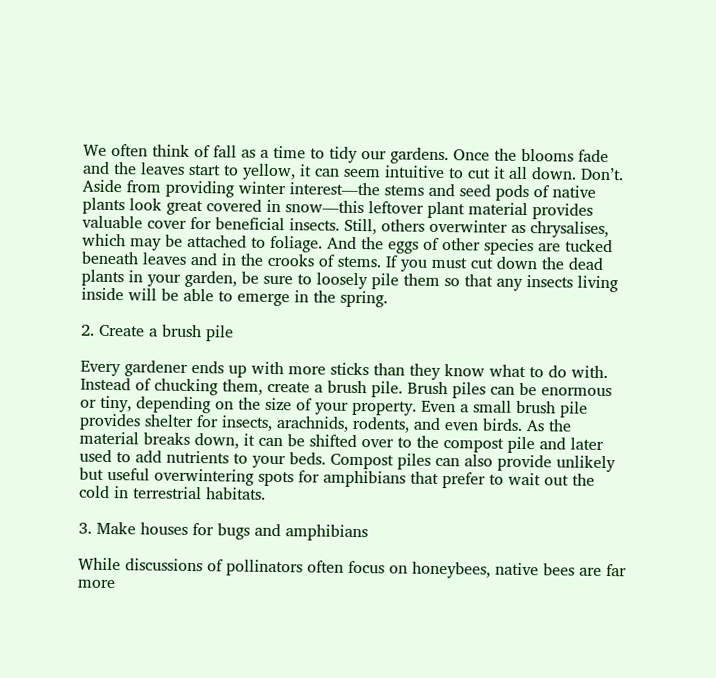We often think of fall as a time to tidy our gardens. Once the blooms fade and the leaves start to yellow, it can seem intuitive to cut it all down. Don’t. Aside from providing winter interest—the stems and seed pods of native plants look great covered in snow—this leftover plant material provides valuable cover for beneficial insects. Still, others overwinter as chrysalises, which may be attached to foliage. And the eggs of other species are tucked beneath leaves and in the crooks of stems. If you must cut down the dead plants in your garden, be sure to loosely pile them so that any insects living inside will be able to emerge in the spring.

2. Create a brush pile

Every gardener ends up with more sticks than they know what to do with. Instead of chucking them, create a brush pile. Brush piles can be enormous or tiny, depending on the size of your property. Even a small brush pile provides shelter for insects, arachnids, rodents, and even birds. As the material breaks down, it can be shifted over to the compost pile and later used to add nutrients to your beds. Compost piles can also provide unlikely but useful overwintering spots for amphibians that prefer to wait out the cold in terrestrial habitats.

3. Make houses for bugs and amphibians

While discussions of pollinators often focus on honeybees, native bees are far more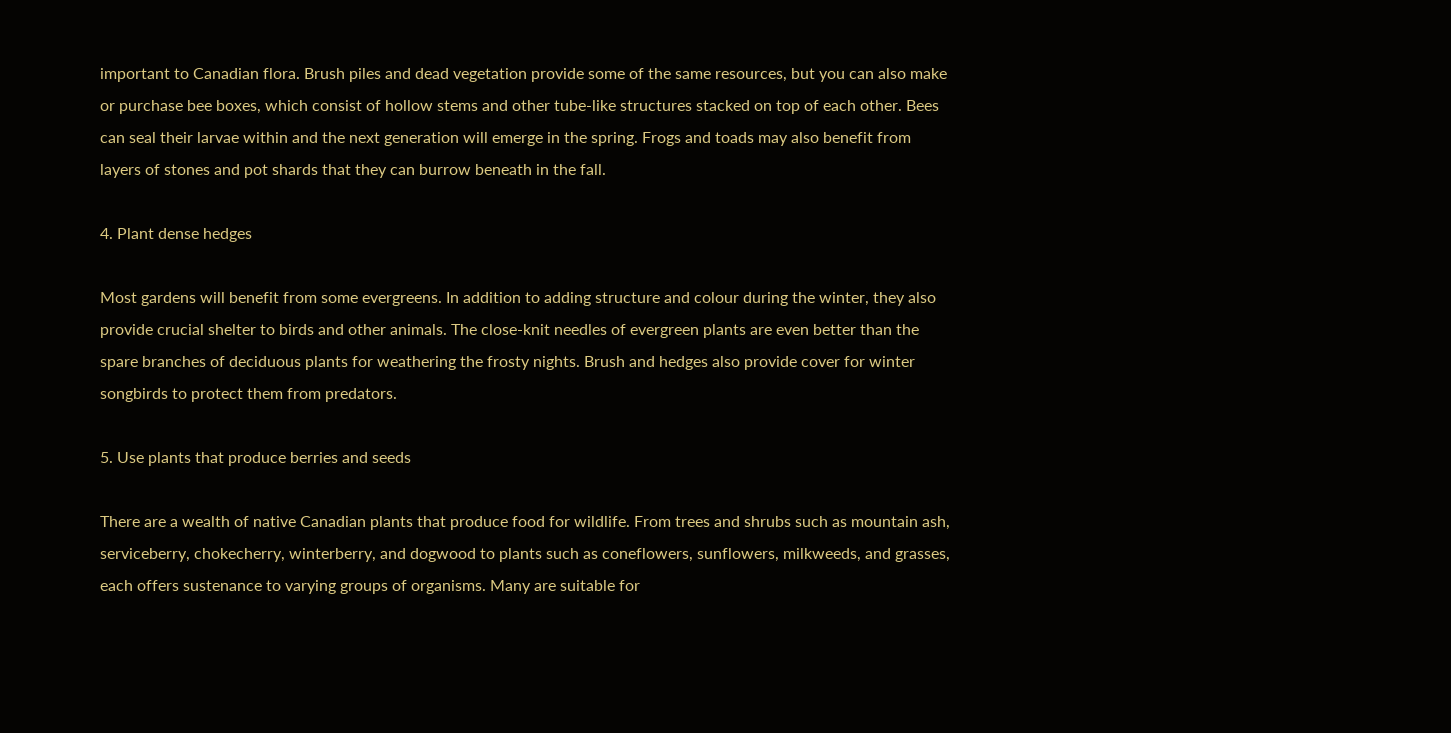important to Canadian flora. Brush piles and dead vegetation provide some of the same resources, but you can also make or purchase bee boxes, which consist of hollow stems and other tube-like structures stacked on top of each other. Bees can seal their larvae within and the next generation will emerge in the spring. Frogs and toads may also benefit from layers of stones and pot shards that they can burrow beneath in the fall.

4. Plant dense hedges

Most gardens will benefit from some evergreens. In addition to adding structure and colour during the winter, they also provide crucial shelter to birds and other animals. The close-knit needles of evergreen plants are even better than the spare branches of deciduous plants for weathering the frosty nights. Brush and hedges also provide cover for winter songbirds to protect them from predators.

5. Use plants that produce berries and seeds

There are a wealth of native Canadian plants that produce food for wildlife. From trees and shrubs such as mountain ash, serviceberry, chokecherry, winterberry, and dogwood to plants such as coneflowers, sunflowers, milkweeds, and grasses, each offers sustenance to varying groups of organisms. Many are suitable for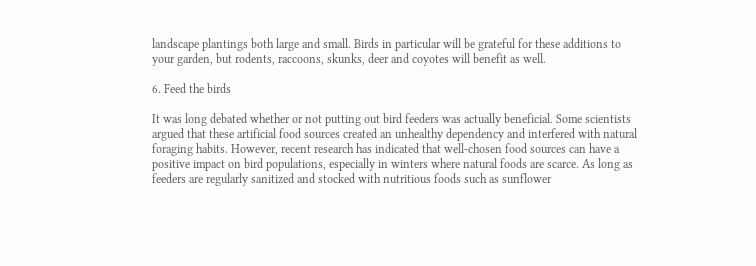landscape plantings both large and small. Birds in particular will be grateful for these additions to your garden, but rodents, raccoons, skunks, deer and coyotes will benefit as well.

6. Feed the birds

It was long debated whether or not putting out bird feeders was actually beneficial. Some scientists argued that these artificial food sources created an unhealthy dependency and interfered with natural foraging habits. However, recent research has indicated that well-chosen food sources can have a positive impact on bird populations, especially in winters where natural foods are scarce. As long as feeders are regularly sanitized and stocked with nutritious foods such as sunflower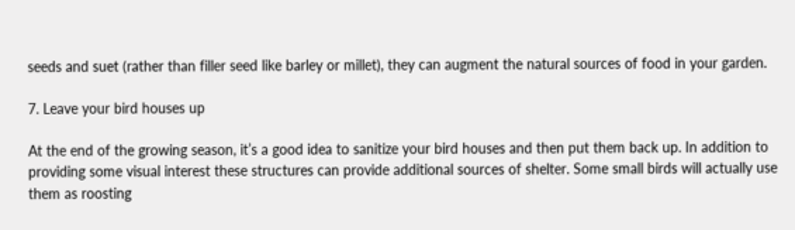seeds and suet (rather than filler seed like barley or millet), they can augment the natural sources of food in your garden.

7. Leave your bird houses up

At the end of the growing season, it’s a good idea to sanitize your bird houses and then put them back up. In addition to providing some visual interest these structures can provide additional sources of shelter. Some small birds will actually use them as roosting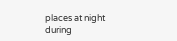places at night during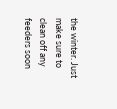the winter. Just make sure to clean off any feeders soon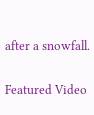after a snowfall.

Featured Video